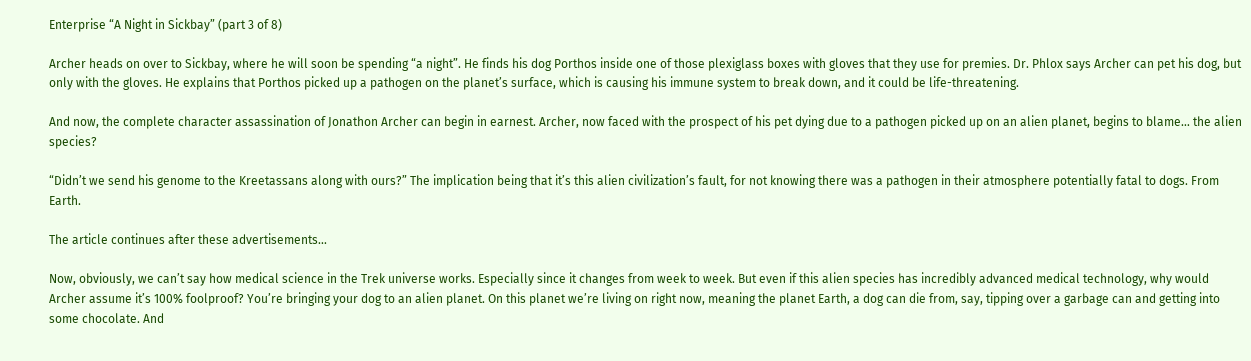Enterprise “A Night in Sickbay” (part 3 of 8)

Archer heads on over to Sickbay, where he will soon be spending “a night”. He finds his dog Porthos inside one of those plexiglass boxes with gloves that they use for premies. Dr. Phlox says Archer can pet his dog, but only with the gloves. He explains that Porthos picked up a pathogen on the planet’s surface, which is causing his immune system to break down, and it could be life-threatening.

And now, the complete character assassination of Jonathon Archer can begin in earnest. Archer, now faced with the prospect of his pet dying due to a pathogen picked up on an alien planet, begins to blame… the alien species?

“Didn’t we send his genome to the Kreetassans along with ours?” The implication being that it’s this alien civilization’s fault, for not knowing there was a pathogen in their atmosphere potentially fatal to dogs. From Earth.

The article continues after these advertisements...

Now, obviously, we can’t say how medical science in the Trek universe works. Especially since it changes from week to week. But even if this alien species has incredibly advanced medical technology, why would Archer assume it’s 100% foolproof? You’re bringing your dog to an alien planet. On this planet we’re living on right now, meaning the planet Earth, a dog can die from, say, tipping over a garbage can and getting into some chocolate. And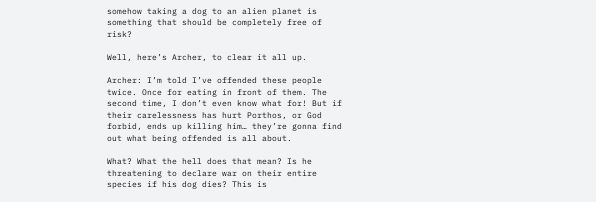somehow taking a dog to an alien planet is something that should be completely free of risk?

Well, here’s Archer, to clear it all up.

Archer: I’m told I’ve offended these people twice. Once for eating in front of them. The second time, I don’t even know what for! But if their carelessness has hurt Porthos, or God forbid, ends up killing him… they’re gonna find out what being offended is all about.

What? What the hell does that mean? Is he threatening to declare war on their entire species if his dog dies? This is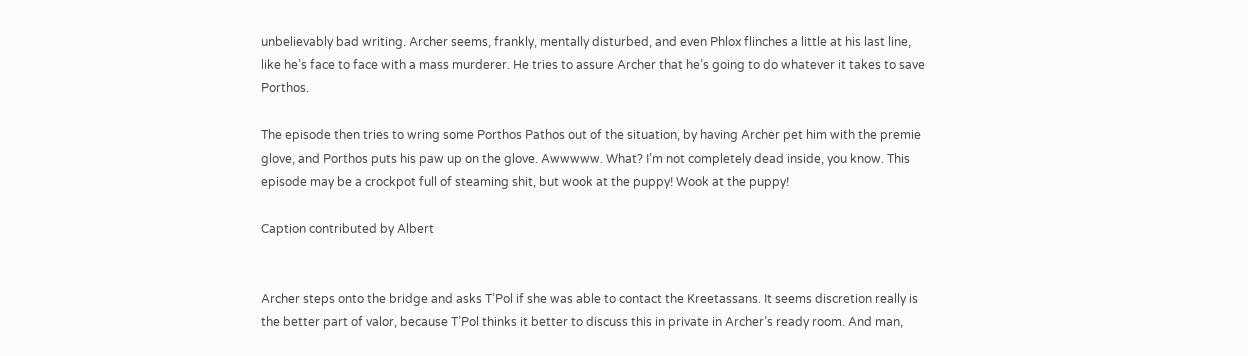unbelievably bad writing. Archer seems, frankly, mentally disturbed, and even Phlox flinches a little at his last line, like he’s face to face with a mass murderer. He tries to assure Archer that he’s going to do whatever it takes to save Porthos.

The episode then tries to wring some Porthos Pathos out of the situation, by having Archer pet him with the premie glove, and Porthos puts his paw up on the glove. Awwwww. What? I’m not completely dead inside, you know. This episode may be a crockpot full of steaming shit, but wook at the puppy! Wook at the puppy!

Caption contributed by Albert


Archer steps onto the bridge and asks T’Pol if she was able to contact the Kreetassans. It seems discretion really is the better part of valor, because T’Pol thinks it better to discuss this in private in Archer’s ready room. And man,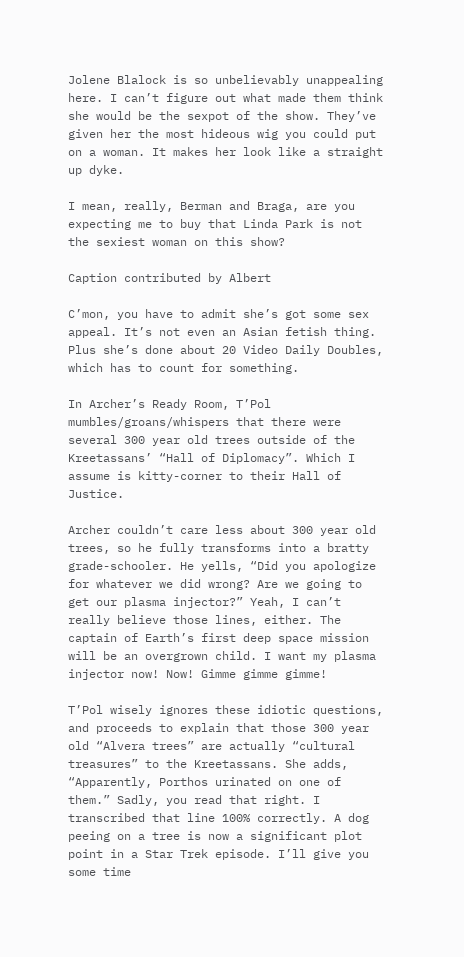Jolene Blalock is so unbelievably unappealing here. I can’t figure out what made them think she would be the sexpot of the show. They’ve given her the most hideous wig you could put on a woman. It makes her look like a straight up dyke.

I mean, really, Berman and Braga, are you expecting me to buy that Linda Park is not the sexiest woman on this show?

Caption contributed by Albert

C’mon, you have to admit she’s got some sex appeal. It’s not even an Asian fetish thing. Plus she’s done about 20 Video Daily Doubles, which has to count for something.

In Archer’s Ready Room, T’Pol mumbles/groans/whispers that there were several 300 year old trees outside of the Kreetassans’ “Hall of Diplomacy”. Which I assume is kitty-corner to their Hall of Justice.

Archer couldn’t care less about 300 year old trees, so he fully transforms into a bratty grade-schooler. He yells, “Did you apologize for whatever we did wrong? Are we going to get our plasma injector?” Yeah, I can’t really believe those lines, either. The captain of Earth’s first deep space mission will be an overgrown child. I want my plasma injector now! Now! Gimme gimme gimme!

T’Pol wisely ignores these idiotic questions, and proceeds to explain that those 300 year old “Alvera trees” are actually “cultural treasures” to the Kreetassans. She adds, “Apparently, Porthos urinated on one of them.” Sadly, you read that right. I transcribed that line 100% correctly. A dog peeing on a tree is now a significant plot point in a Star Trek episode. I’ll give you some time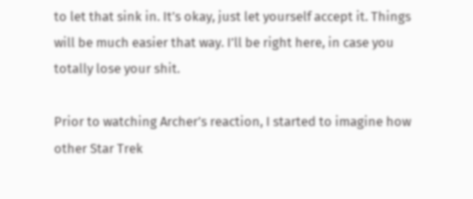to let that sink in. It’s okay, just let yourself accept it. Things will be much easier that way. I’ll be right here, in case you totally lose your shit.

Prior to watching Archer’s reaction, I started to imagine how other Star Trek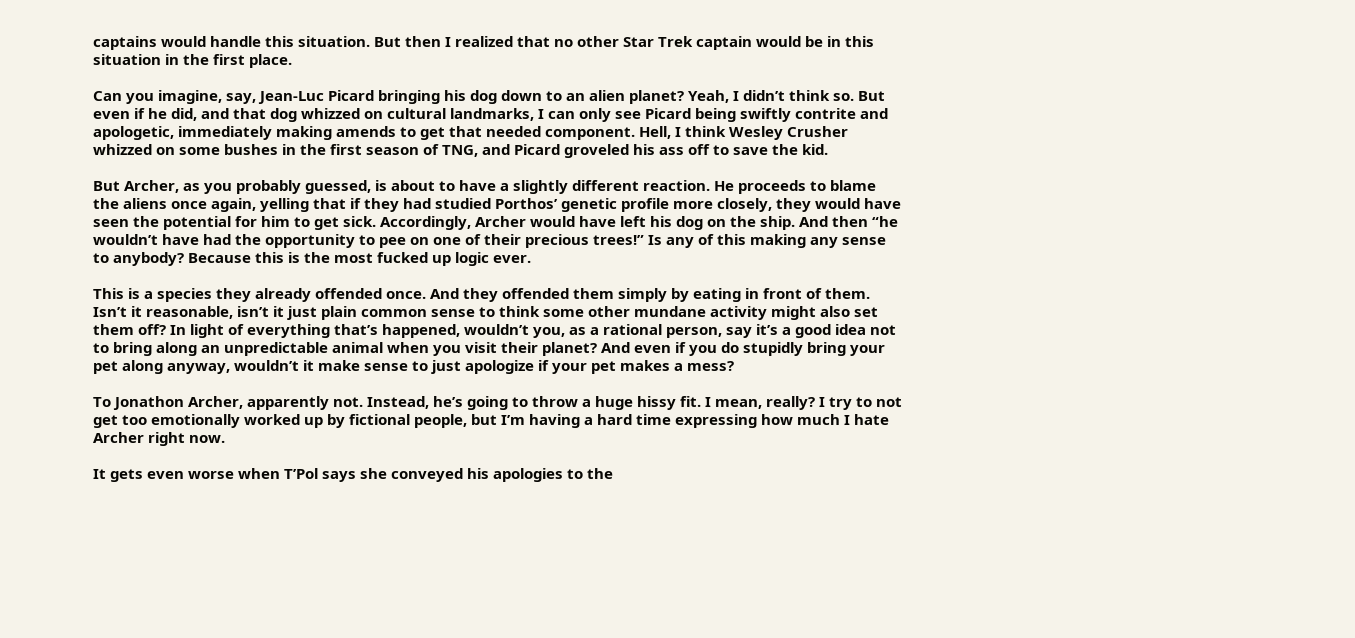captains would handle this situation. But then I realized that no other Star Trek captain would be in this situation in the first place.

Can you imagine, say, Jean-Luc Picard bringing his dog down to an alien planet? Yeah, I didn’t think so. But even if he did, and that dog whizzed on cultural landmarks, I can only see Picard being swiftly contrite and apologetic, immediately making amends to get that needed component. Hell, I think Wesley Crusher whizzed on some bushes in the first season of TNG, and Picard groveled his ass off to save the kid.

But Archer, as you probably guessed, is about to have a slightly different reaction. He proceeds to blame the aliens once again, yelling that if they had studied Porthos’ genetic profile more closely, they would have seen the potential for him to get sick. Accordingly, Archer would have left his dog on the ship. And then “he wouldn’t have had the opportunity to pee on one of their precious trees!” Is any of this making any sense to anybody? Because this is the most fucked up logic ever.

This is a species they already offended once. And they offended them simply by eating in front of them. Isn’t it reasonable, isn’t it just plain common sense to think some other mundane activity might also set them off? In light of everything that’s happened, wouldn’t you, as a rational person, say it’s a good idea not to bring along an unpredictable animal when you visit their planet? And even if you do stupidly bring your pet along anyway, wouldn’t it make sense to just apologize if your pet makes a mess?

To Jonathon Archer, apparently not. Instead, he’s going to throw a huge hissy fit. I mean, really? I try to not get too emotionally worked up by fictional people, but I’m having a hard time expressing how much I hate Archer right now.

It gets even worse when T’Pol says she conveyed his apologies to the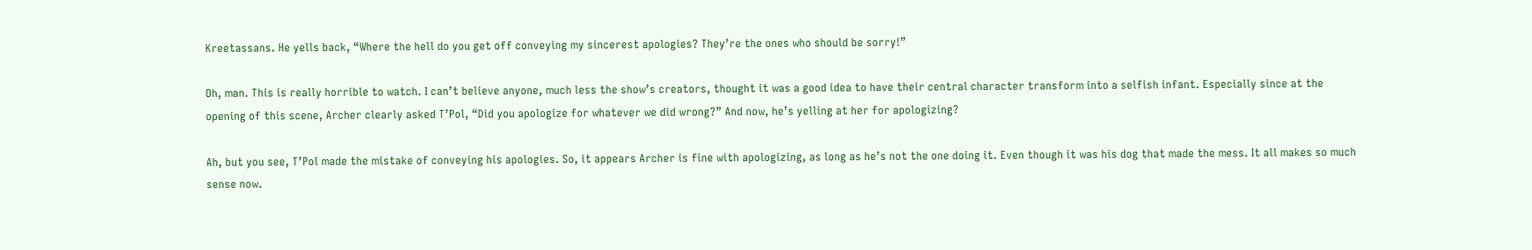Kreetassans. He yells back, “Where the hell do you get off conveying my sincerest apologies? They’re the ones who should be sorry!”

Oh, man. This is really horrible to watch. I can’t believe anyone, much less the show’s creators, thought it was a good idea to have their central character transform into a selfish infant. Especially since at the opening of this scene, Archer clearly asked T’Pol, “Did you apologize for whatever we did wrong?” And now, he’s yelling at her for apologizing?

Ah, but you see, T’Pol made the mistake of conveying his apologies. So, it appears Archer is fine with apologizing, as long as he’s not the one doing it. Even though it was his dog that made the mess. It all makes so much sense now.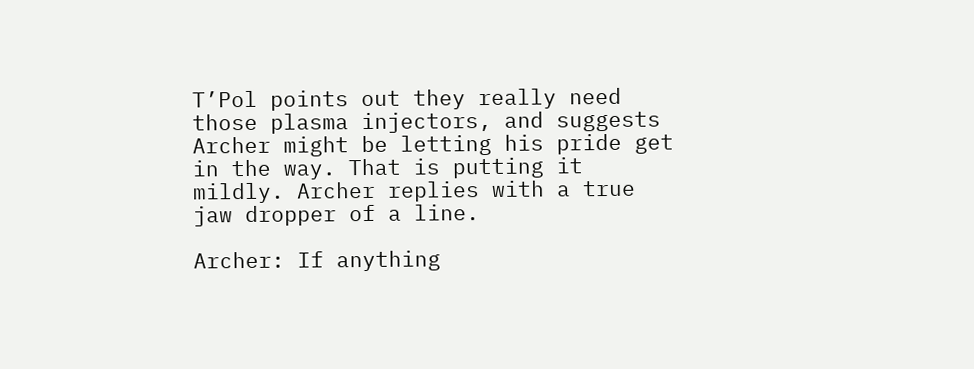T’Pol points out they really need those plasma injectors, and suggests Archer might be letting his pride get in the way. That is putting it mildly. Archer replies with a true jaw dropper of a line.

Archer: If anything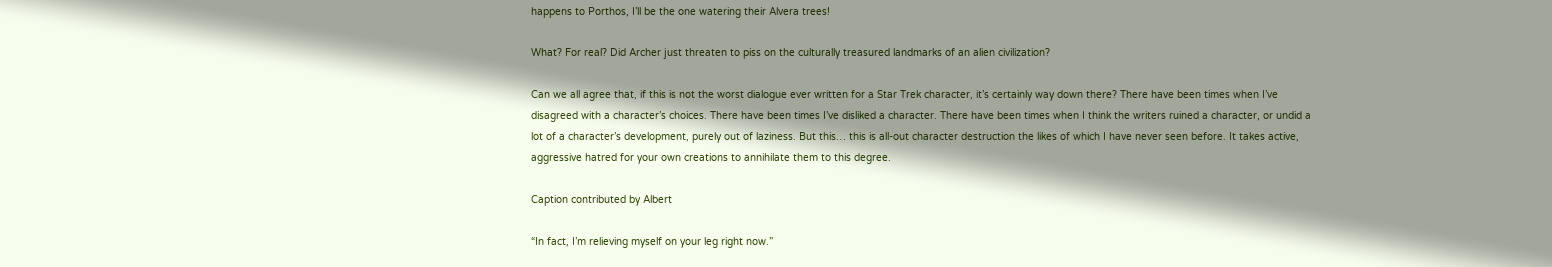happens to Porthos, I’ll be the one watering their Alvera trees!

What? For real? Did Archer just threaten to piss on the culturally treasured landmarks of an alien civilization?

Can we all agree that, if this is not the worst dialogue ever written for a Star Trek character, it’s certainly way down there? There have been times when I’ve disagreed with a character’s choices. There have been times I’ve disliked a character. There have been times when I think the writers ruined a character, or undid a lot of a character’s development, purely out of laziness. But this… this is all-out character destruction the likes of which I have never seen before. It takes active, aggressive hatred for your own creations to annihilate them to this degree.

Caption contributed by Albert

“In fact, I’m relieving myself on your leg right now.”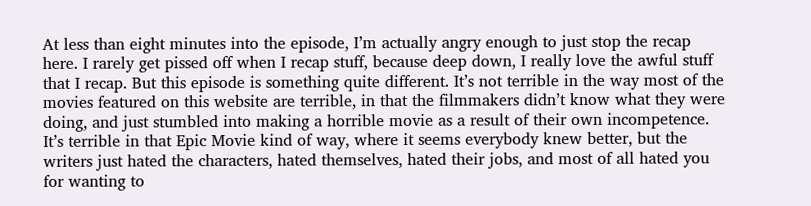At less than eight minutes into the episode, I’m actually angry enough to just stop the recap here. I rarely get pissed off when I recap stuff, because deep down, I really love the awful stuff that I recap. But this episode is something quite different. It’s not terrible in the way most of the movies featured on this website are terrible, in that the filmmakers didn’t know what they were doing, and just stumbled into making a horrible movie as a result of their own incompetence. It’s terrible in that Epic Movie kind of way, where it seems everybody knew better, but the writers just hated the characters, hated themselves, hated their jobs, and most of all hated you for wanting to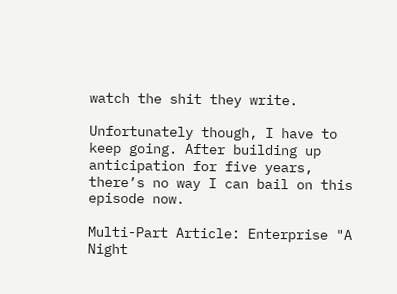watch the shit they write.

Unfortunately though, I have to keep going. After building up anticipation for five years, there’s no way I can bail on this episode now.

Multi-Part Article: Enterprise "A Night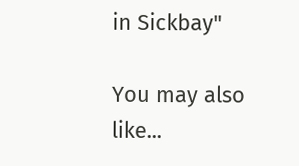in Sickbay"

You may also like...